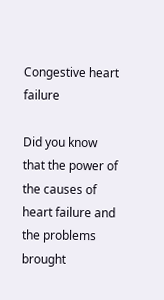Congestive heart failure

Did you know that the power of the causes of heart failure and the problems brought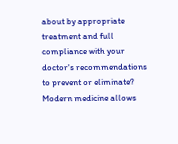about by appropriate treatment and full compliance with your doctor's recommendations to prevent or eliminate? Modern medicine allows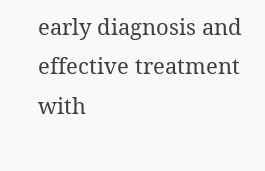early diagnosis and effective treatment with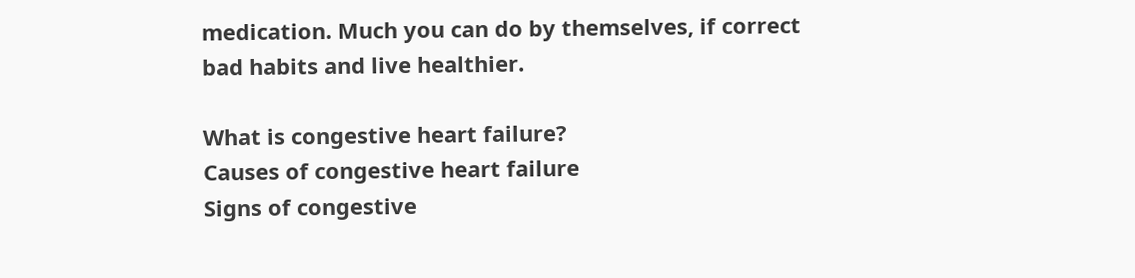medication. Much you can do by themselves, if correct bad habits and live healthier.

What is congestive heart failure?
Causes of congestive heart failure
Signs of congestive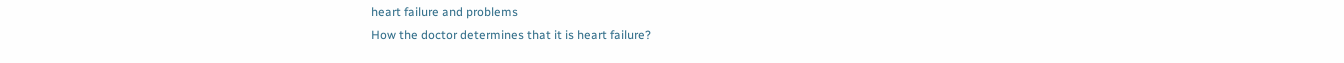heart failure and problems
How the doctor determines that it is heart failure?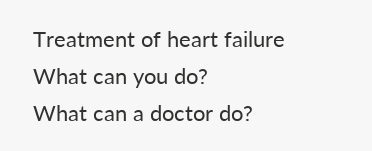Treatment of heart failure
What can you do?
What can a doctor do?